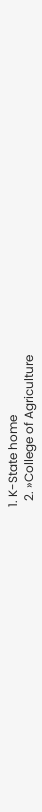1. K-State home
  2. »College of Agriculture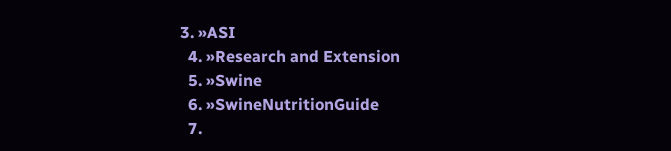3. »ASI
  4. »Research and Extension
  5. »Swine
  6. »SwineNutritionGuide
  7.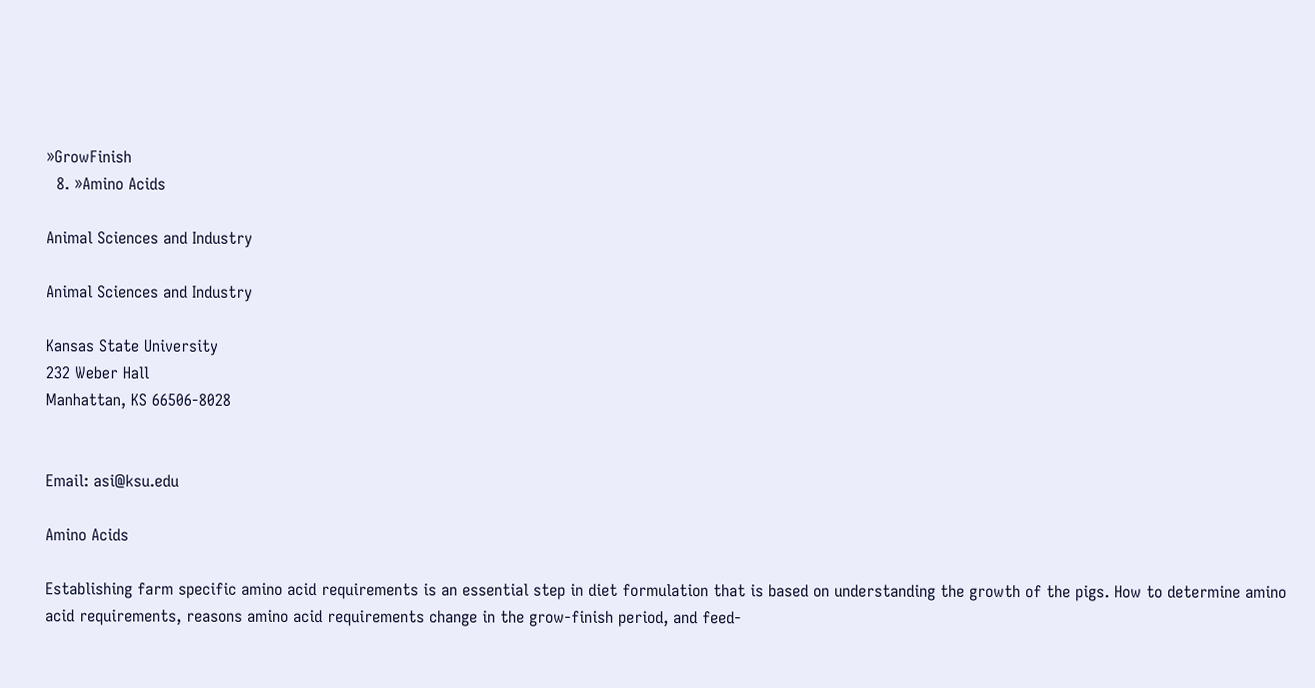»GrowFinish
  8. »Amino Acids

Animal Sciences and Industry

Animal Sciences and Industry

Kansas State University
232 Weber Hall
Manhattan, KS 66506-8028


Email: asi@ksu.edu

Amino Acids

Establishing farm specific amino acid requirements is an essential step in diet formulation that is based on understanding the growth of the pigs. How to determine amino acid requirements, reasons amino acid requirements change in the grow-finish period, and feed-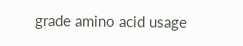grade amino acid usage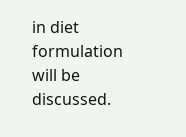in diet formulation will be discussed.